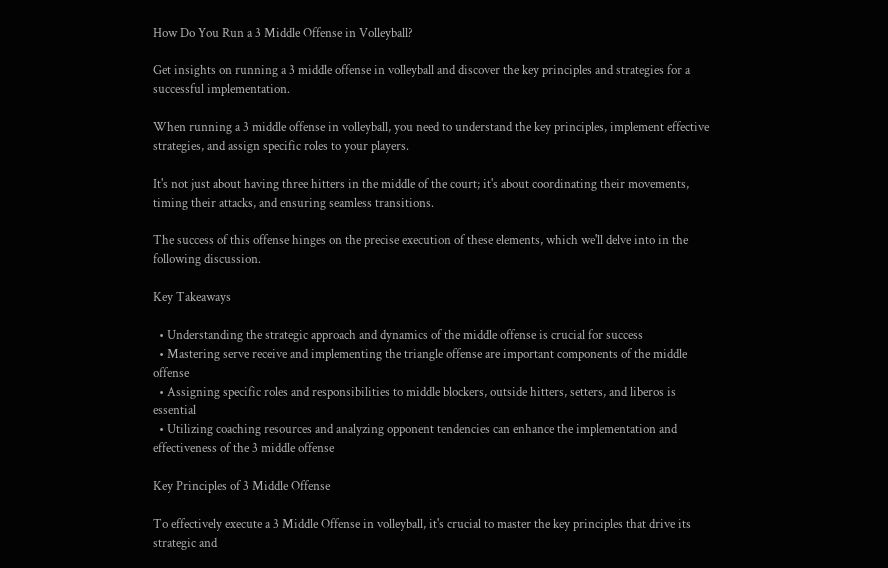How Do You Run a 3 Middle Offense in Volleyball?

Get insights on running a 3 middle offense in volleyball and discover the key principles and strategies for a successful implementation.

When running a 3 middle offense in volleyball, you need to understand the key principles, implement effective strategies, and assign specific roles to your players.

It's not just about having three hitters in the middle of the court; it's about coordinating their movements, timing their attacks, and ensuring seamless transitions.

The success of this offense hinges on the precise execution of these elements, which we'll delve into in the following discussion.

Key Takeaways

  • Understanding the strategic approach and dynamics of the middle offense is crucial for success
  • Mastering serve receive and implementing the triangle offense are important components of the middle offense
  • Assigning specific roles and responsibilities to middle blockers, outside hitters, setters, and liberos is essential
  • Utilizing coaching resources and analyzing opponent tendencies can enhance the implementation and effectiveness of the 3 middle offense

Key Principles of 3 Middle Offense

To effectively execute a 3 Middle Offense in volleyball, it's crucial to master the key principles that drive its strategic and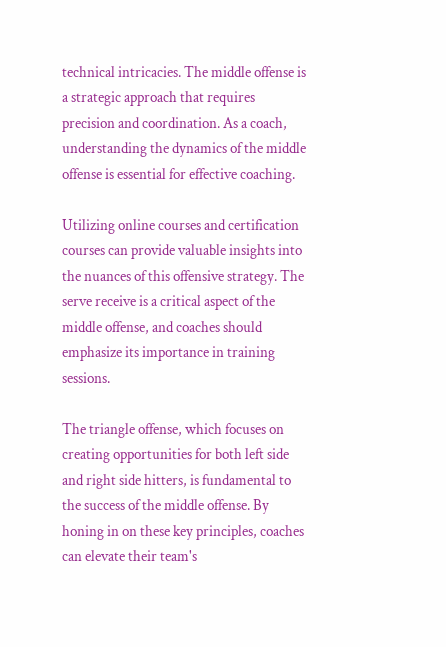technical intricacies. The middle offense is a strategic approach that requires precision and coordination. As a coach, understanding the dynamics of the middle offense is essential for effective coaching.

Utilizing online courses and certification courses can provide valuable insights into the nuances of this offensive strategy. The serve receive is a critical aspect of the middle offense, and coaches should emphasize its importance in training sessions.

The triangle offense, which focuses on creating opportunities for both left side and right side hitters, is fundamental to the success of the middle offense. By honing in on these key principles, coaches can elevate their team's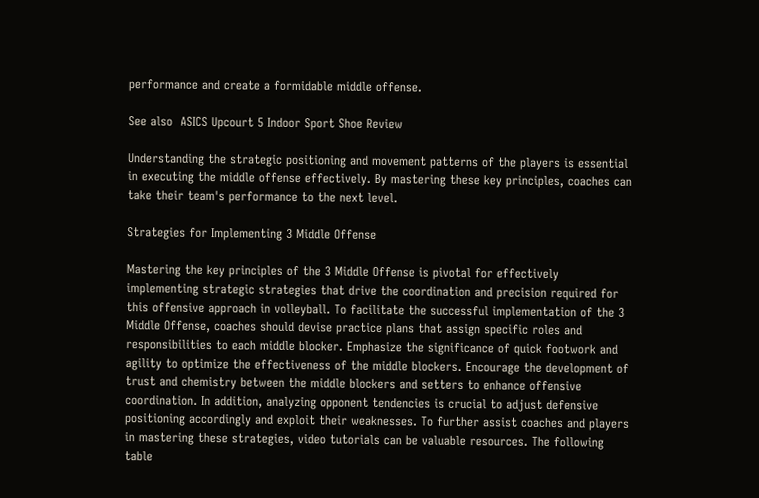performance and create a formidable middle offense.

See also  ASICS Upcourt 5 Indoor Sport Shoe Review

Understanding the strategic positioning and movement patterns of the players is essential in executing the middle offense effectively. By mastering these key principles, coaches can take their team's performance to the next level.

Strategies for Implementing 3 Middle Offense

Mastering the key principles of the 3 Middle Offense is pivotal for effectively implementing strategic strategies that drive the coordination and precision required for this offensive approach in volleyball. To facilitate the successful implementation of the 3 Middle Offense, coaches should devise practice plans that assign specific roles and responsibilities to each middle blocker. Emphasize the significance of quick footwork and agility to optimize the effectiveness of the middle blockers. Encourage the development of trust and chemistry between the middle blockers and setters to enhance offensive coordination. In addition, analyzing opponent tendencies is crucial to adjust defensive positioning accordingly and exploit their weaknesses. To further assist coaches and players in mastering these strategies, video tutorials can be valuable resources. The following table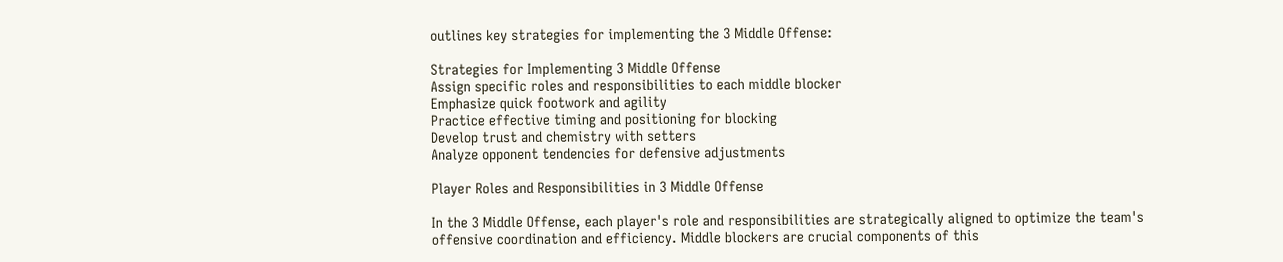outlines key strategies for implementing the 3 Middle Offense:

Strategies for Implementing 3 Middle Offense
Assign specific roles and responsibilities to each middle blocker
Emphasize quick footwork and agility
Practice effective timing and positioning for blocking
Develop trust and chemistry with setters
Analyze opponent tendencies for defensive adjustments

Player Roles and Responsibilities in 3 Middle Offense

In the 3 Middle Offense, each player's role and responsibilities are strategically aligned to optimize the team's offensive coordination and efficiency. Middle blockers are crucial components of this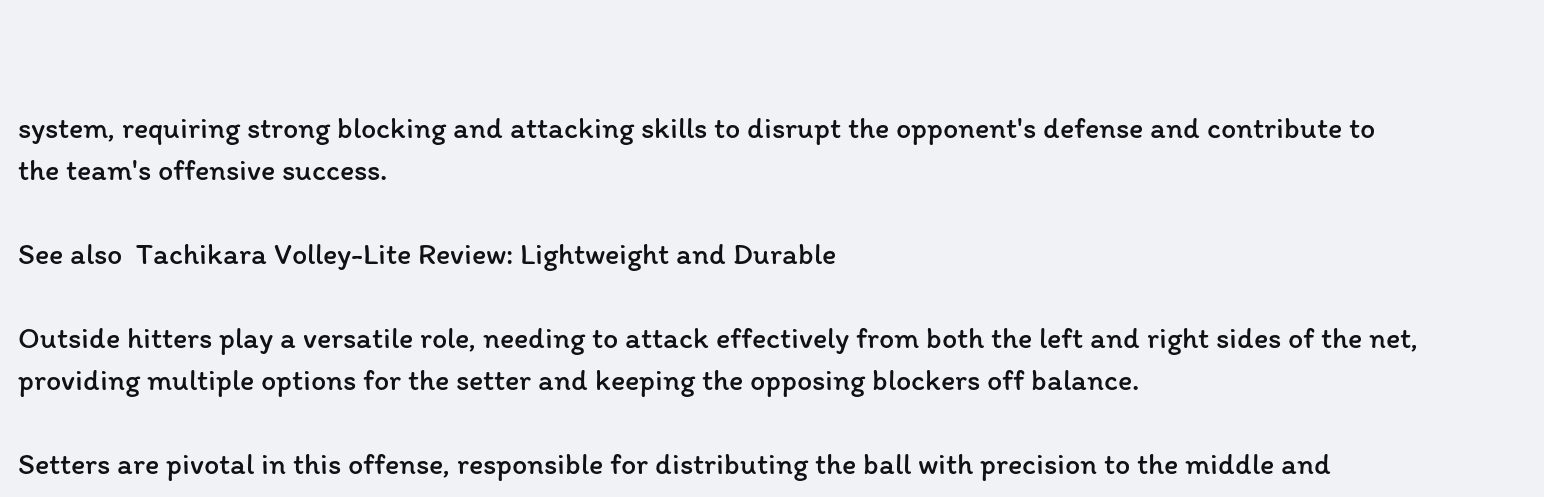system, requiring strong blocking and attacking skills to disrupt the opponent's defense and contribute to the team's offensive success.

See also  Tachikara Volley-Lite Review: Lightweight and Durable

Outside hitters play a versatile role, needing to attack effectively from both the left and right sides of the net, providing multiple options for the setter and keeping the opposing blockers off balance.

Setters are pivotal in this offense, responsible for distributing the ball with precision to the middle and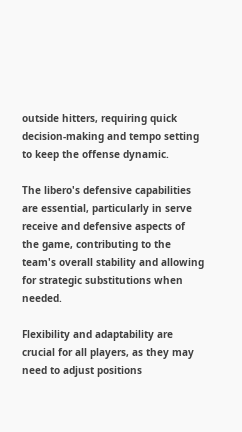outside hitters, requiring quick decision-making and tempo setting to keep the offense dynamic.

The libero's defensive capabilities are essential, particularly in serve receive and defensive aspects of the game, contributing to the team's overall stability and allowing for strategic substitutions when needed.

Flexibility and adaptability are crucial for all players, as they may need to adjust positions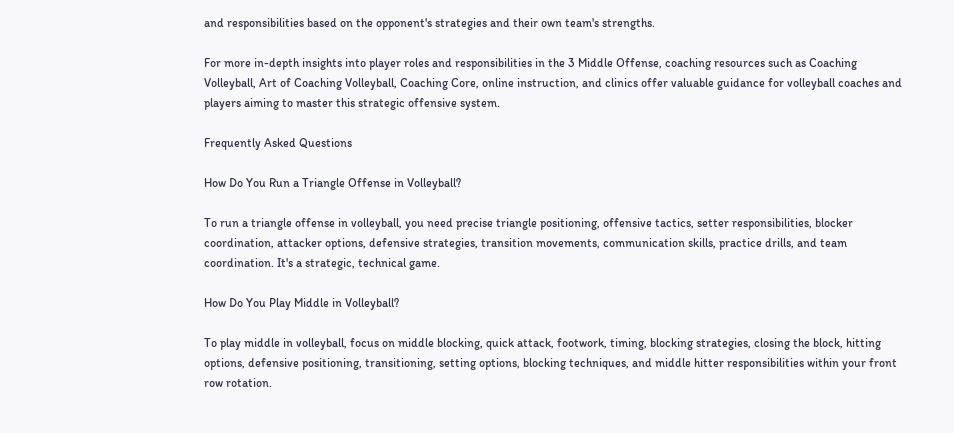and responsibilities based on the opponent's strategies and their own team's strengths.

For more in-depth insights into player roles and responsibilities in the 3 Middle Offense, coaching resources such as Coaching Volleyball, Art of Coaching Volleyball, Coaching Core, online instruction, and clinics offer valuable guidance for volleyball coaches and players aiming to master this strategic offensive system.

Frequently Asked Questions

How Do You Run a Triangle Offense in Volleyball?

To run a triangle offense in volleyball, you need precise triangle positioning, offensive tactics, setter responsibilities, blocker coordination, attacker options, defensive strategies, transition movements, communication skills, practice drills, and team coordination. It's a strategic, technical game.

How Do You Play Middle in Volleyball?

To play middle in volleyball, focus on middle blocking, quick attack, footwork, timing, blocking strategies, closing the block, hitting options, defensive positioning, transitioning, setting options, blocking techniques, and middle hitter responsibilities within your front row rotation.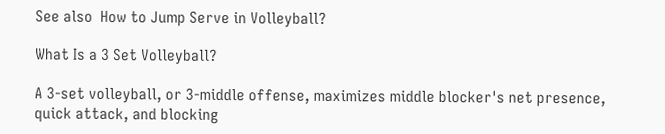See also  How to Jump Serve in Volleyball?

What Is a 3 Set Volleyball?

A 3-set volleyball, or 3-middle offense, maximizes middle blocker's net presence, quick attack, and blocking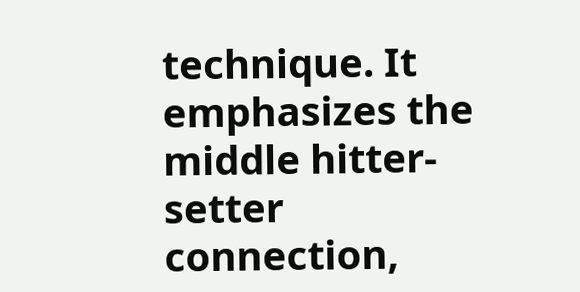technique. It emphasizes the middle hitter-setter connection,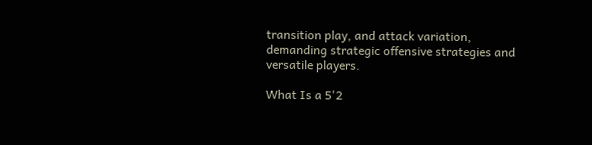transition play, and attack variation, demanding strategic offensive strategies and versatile players.

What Is a 5'2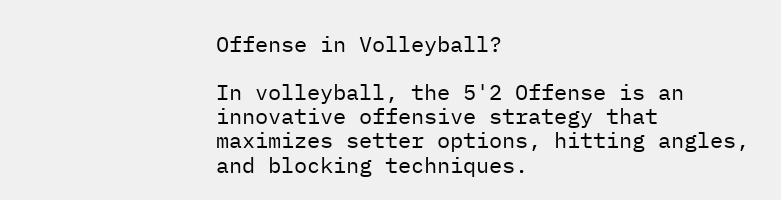Offense in Volleyball?

In volleyball, the 5'2 Offense is an innovative offensive strategy that maximizes setter options, hitting angles, and blocking techniques.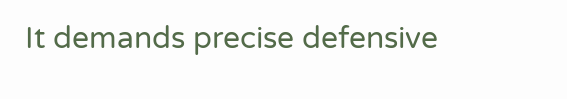It demands precise defensive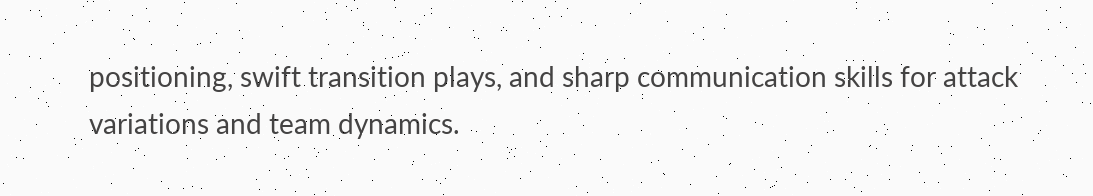positioning, swift transition plays, and sharp communication skills for attack variations and team dynamics.